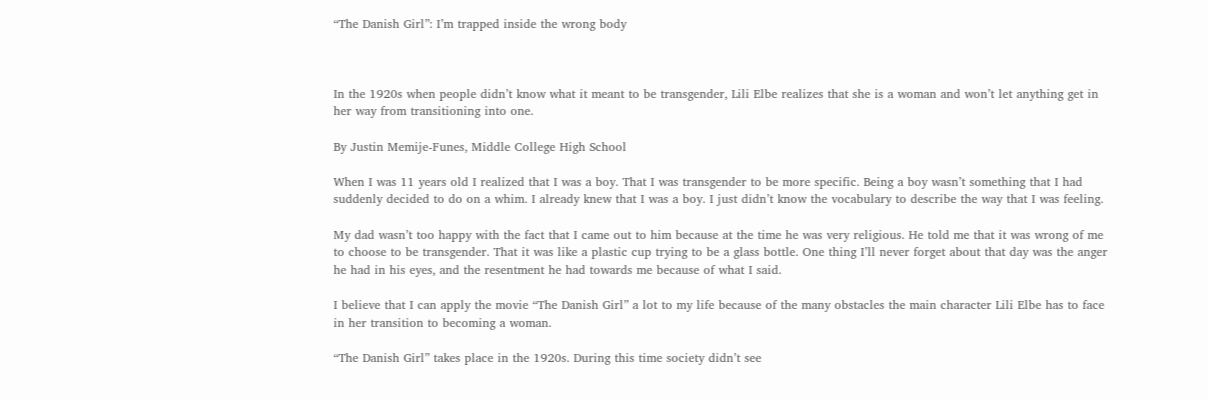“The Danish Girl”: I’m trapped inside the wrong body



In the 1920s when people didn’t know what it meant to be transgender, Lili Elbe realizes that she is a woman and won’t let anything get in her way from transitioning into one.

By Justin Memije-Funes, Middle College High School

When I was 11 years old I realized that I was a boy. That I was transgender to be more specific. Being a boy wasn’t something that I had suddenly decided to do on a whim. I already knew that I was a boy. I just didn’t know the vocabulary to describe the way that I was feeling.

My dad wasn’t too happy with the fact that I came out to him because at the time he was very religious. He told me that it was wrong of me to choose to be transgender. That it was like a plastic cup trying to be a glass bottle. One thing I’ll never forget about that day was the anger he had in his eyes, and the resentment he had towards me because of what I said.

I believe that I can apply the movie “The Danish Girl” a lot to my life because of the many obstacles the main character Lili Elbe has to face in her transition to becoming a woman.

“The Danish Girl” takes place in the 1920s. During this time society didn’t see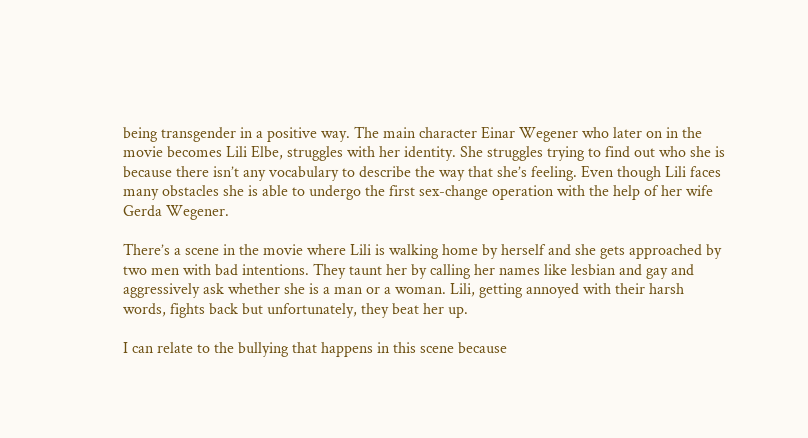being transgender in a positive way. The main character Einar Wegener who later on in the movie becomes Lili Elbe, struggles with her identity. She struggles trying to find out who she is because there isn’t any vocabulary to describe the way that she’s feeling. Even though Lili faces many obstacles she is able to undergo the first sex-change operation with the help of her wife Gerda Wegener.

There’s a scene in the movie where Lili is walking home by herself and she gets approached by two men with bad intentions. They taunt her by calling her names like lesbian and gay and aggressively ask whether she is a man or a woman. Lili, getting annoyed with their harsh words, fights back but unfortunately, they beat her up.

I can relate to the bullying that happens in this scene because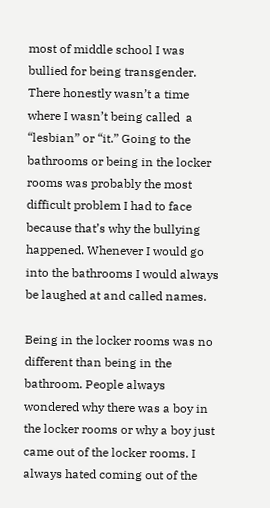most of middle school I was bullied for being transgender. There honestly wasn’t a time where I wasn’t being called  a “lesbian” or “it.” Going to the bathrooms or being in the locker rooms was probably the most difficult problem I had to face because that’s why the bullying happened. Whenever I would go into the bathrooms I would always be laughed at and called names.

Being in the locker rooms was no different than being in the bathroom. People always wondered why there was a boy in the locker rooms or why a boy just came out of the locker rooms. I always hated coming out of the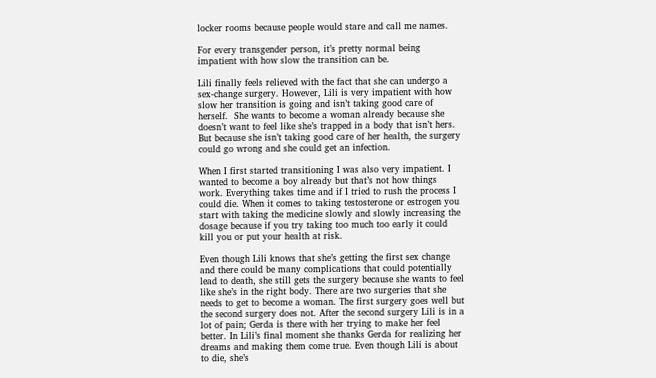locker rooms because people would stare and call me names.

For every transgender person, it’s pretty normal being  impatient with how slow the transition can be.

Lili finally feels relieved with the fact that she can undergo a sex-change surgery. However, Lili is very impatient with how slow her transition is going and isn’t taking good care of herself.  She wants to become a woman already because she doesn’t want to feel like she’s trapped in a body that isn’t hers. But because she isn’t taking good care of her health, the surgery could go wrong and she could get an infection.

When I first started transitioning I was also very impatient. I wanted to become a boy already but that’s not how things work. Everything takes time and if I tried to rush the process I could die. When it comes to taking testosterone or estrogen you start with taking the medicine slowly and slowly increasing the dosage because if you try taking too much too early it could kill you or put your health at risk.

Even though Lili knows that she’s getting the first sex change and there could be many complications that could potentially lead to death, she still gets the surgery because she wants to feel like she’s in the right body. There are two surgeries that she needs to get to become a woman. The first surgery goes well but the second surgery does not. After the second surgery Lili is in a lot of pain; Gerda is there with her trying to make her feel better. In Lili’s final moment she thanks Gerda for realizing her dreams and making them come true. Even though Lili is about to die, she’s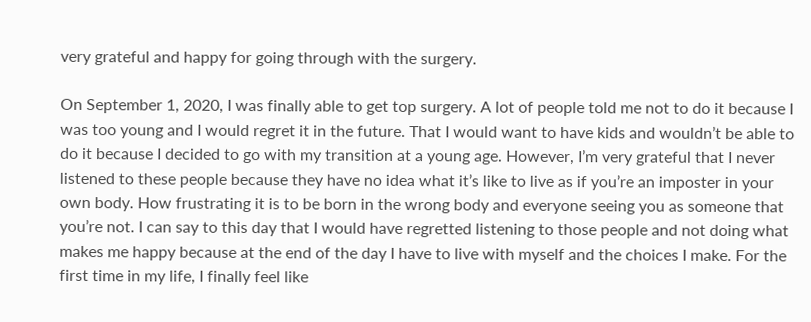very grateful and happy for going through with the surgery.

On September 1, 2020, I was finally able to get top surgery. A lot of people told me not to do it because I was too young and I would regret it in the future. That I would want to have kids and wouldn’t be able to do it because I decided to go with my transition at a young age. However, I’m very grateful that I never listened to these people because they have no idea what it’s like to live as if you’re an imposter in your own body. How frustrating it is to be born in the wrong body and everyone seeing you as someone that you’re not. I can say to this day that I would have regretted listening to those people and not doing what makes me happy because at the end of the day I have to live with myself and the choices I make. For the first time in my life, I finally feel like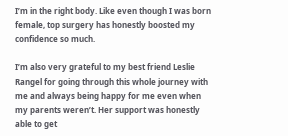I’m in the right body. Like even though I was born female, top surgery has honestly boosted my confidence so much.

I’m also very grateful to my best friend Leslie Rangel for going through this whole journey with me and always being happy for me even when my parents weren’t. Her support was honestly able to get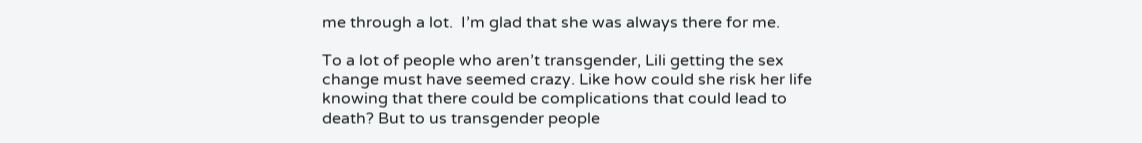me through a lot.  I’m glad that she was always there for me.

To a lot of people who aren’t transgender, Lili getting the sex change must have seemed crazy. Like how could she risk her life knowing that there could be complications that could lead to death? But to us transgender people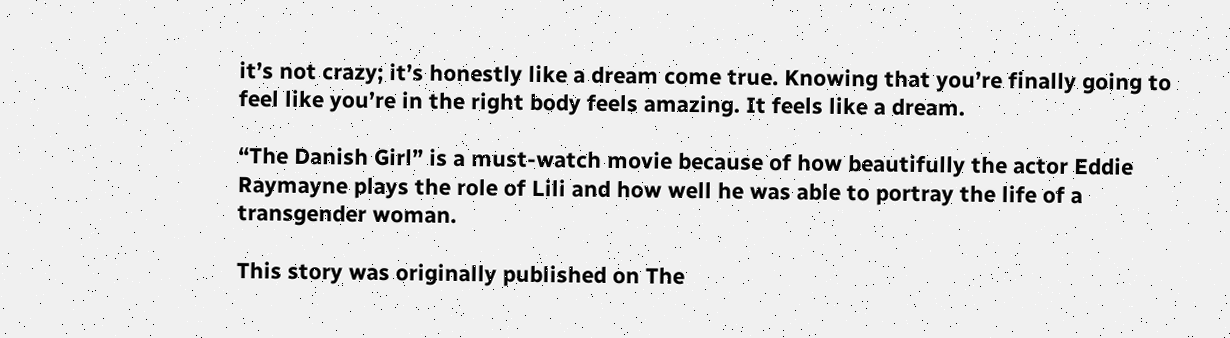it’s not crazy; it’s honestly like a dream come true. Knowing that you’re finally going to feel like you’re in the right body feels amazing. It feels like a dream.

“The Danish Girl” is a must-watch movie because of how beautifully the actor Eddie Raymayne plays the role of Lili and how well he was able to portray the life of a transgender woman.

This story was originally published on The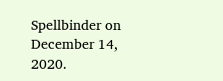Spellbinder on December 14, 2020.